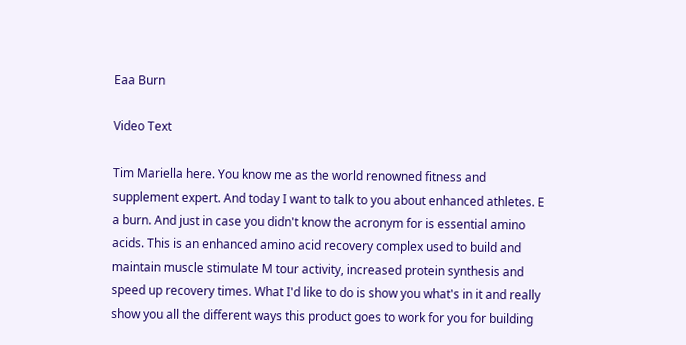Eaa Burn

Video Text

Tim Mariella here. You know me as the world renowned fitness and supplement expert. And today I want to talk to you about enhanced athletes. E a burn. And just in case you didn't know the acronym for is essential amino acids. This is an enhanced amino acid recovery complex used to build and maintain muscle stimulate M tour activity, increased protein synthesis and speed up recovery times. What I'd like to do is show you what's in it and really show you all the different ways this product goes to work for you for building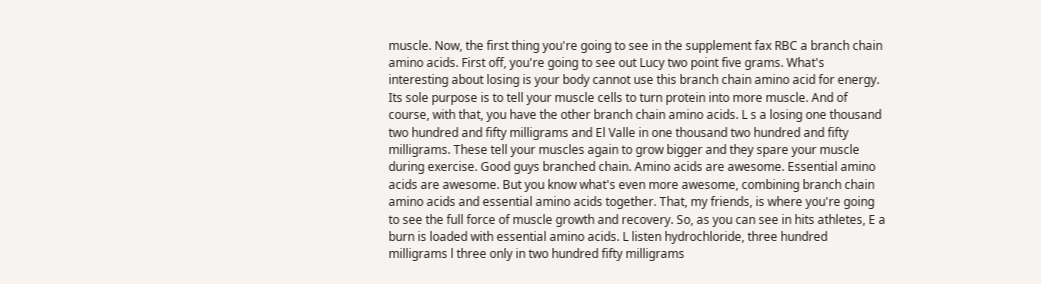muscle. Now, the first thing you're going to see in the supplement fax RBC a branch chain amino acids. First off, you're going to see out Lucy two point five grams. What's interesting about losing is your body cannot use this branch chain amino acid for energy. Its sole purpose is to tell your muscle cells to turn protein into more muscle. And of course, with that, you have the other branch chain amino acids. L s a losing one thousand two hundred and fifty milligrams and El Valle in one thousand two hundred and fifty milligrams. These tell your muscles again to grow bigger and they spare your muscle during exercise. Good guys branched chain. Amino acids are awesome. Essential amino acids are awesome. But you know what's even more awesome, combining branch chain amino acids and essential amino acids together. That, my friends, is where you're going to see the full force of muscle growth and recovery. So, as you can see in hits athletes, E a burn is loaded with essential amino acids. L listen hydrochloride, three hundred milligrams l three only in two hundred fifty milligrams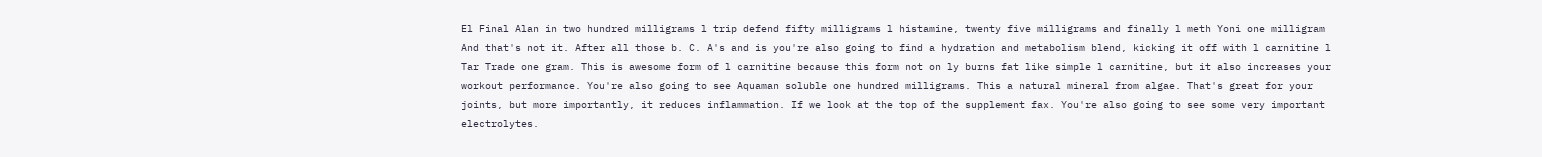El Final Alan in two hundred milligrams l trip defend fifty milligrams l histamine, twenty five milligrams and finally l meth Yoni one milligram And that's not it. After all those b. C. A's and is you're also going to find a hydration and metabolism blend, kicking it off with l carnitine l Tar Trade one gram. This is awesome form of l carnitine because this form not on ly burns fat like simple l carnitine, but it also increases your workout performance. You're also going to see Aquaman soluble one hundred milligrams. This a natural mineral from algae. That's great for your joints, but more importantly, it reduces inflammation. If we look at the top of the supplement fax. You're also going to see some very important electrolytes.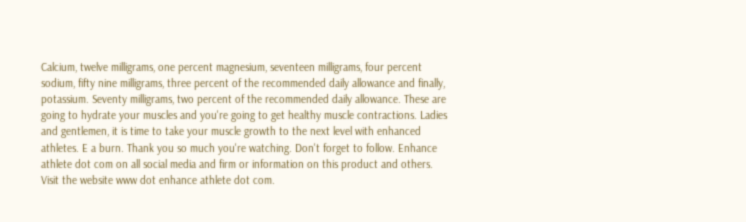Calcium, twelve milligrams, one percent magnesium, seventeen milligrams, four percent sodium, fifty nine milligrams, three percent of the recommended daily allowance and finally, potassium. Seventy milligrams, two percent of the recommended daily allowance. These are going to hydrate your muscles and you're going to get healthy muscle contractions. Ladies and gentlemen, it is time to take your muscle growth to the next level with enhanced athletes. E a burn. Thank you so much you're watching. Don't forget to follow. Enhance athlete dot com on all social media and firm or information on this product and others. Visit the website www dot enhance athlete dot com.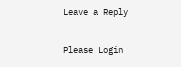Leave a Reply

Please Login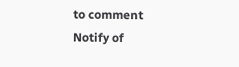to comment
Notify of